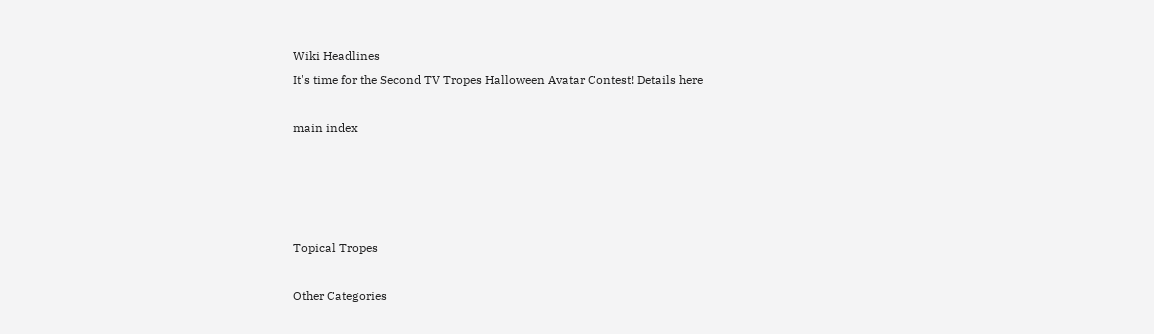Wiki Headlines
It's time for the Second TV Tropes Halloween Avatar Contest! Details here

main index




Topical Tropes

Other Categories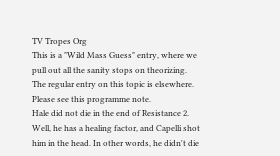TV Tropes Org
This is a "Wild Mass Guess" entry, where we pull out all the sanity stops on theorizing. The regular entry on this topic is elsewhere. Please see this programme note.
Hale did not die in the end of Resistance 2.
Well, he has a healing factor, and Capelli shot him in the head. In other words, he didn't die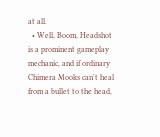at all.
  • Well, Boom, Headshot is a prominent gameplay mechanic, and if ordinary Chimera Mooks can't heal from a bullet to the head,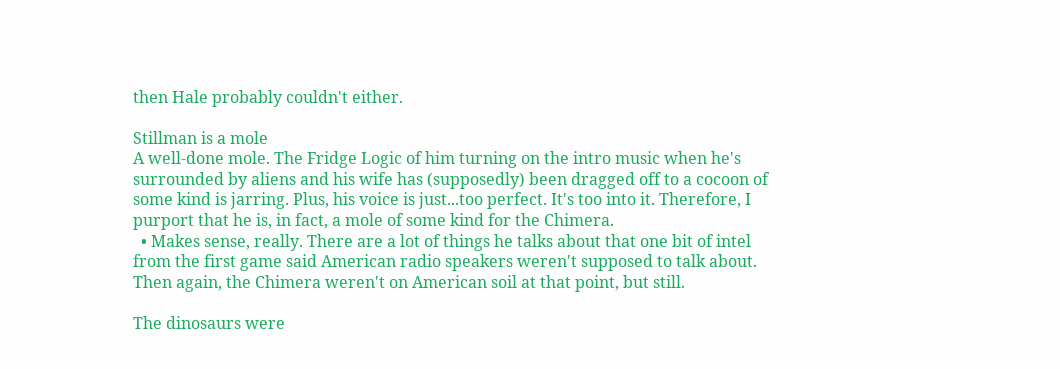then Hale probably couldn't either.

Stillman is a mole
A well-done mole. The Fridge Logic of him turning on the intro music when he's surrounded by aliens and his wife has (supposedly) been dragged off to a cocoon of some kind is jarring. Plus, his voice is just...too perfect. It's too into it. Therefore, I purport that he is, in fact, a mole of some kind for the Chimera.
  • Makes sense, really. There are a lot of things he talks about that one bit of intel from the first game said American radio speakers weren't supposed to talk about. Then again, the Chimera weren't on American soil at that point, but still.

The dinosaurs were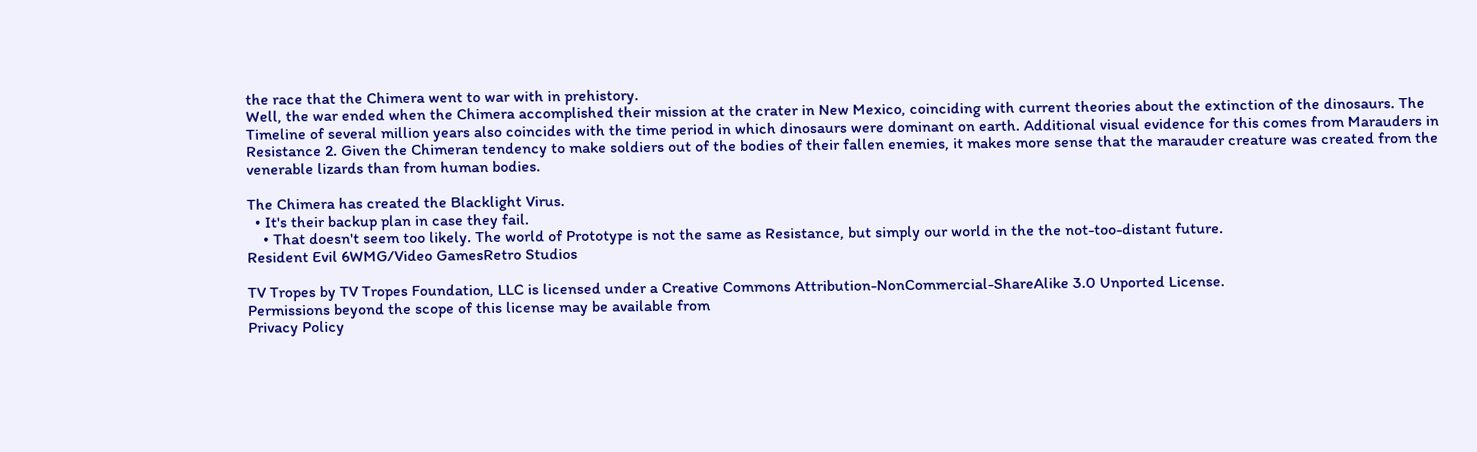the race that the Chimera went to war with in prehistory.
Well, the war ended when the Chimera accomplished their mission at the crater in New Mexico, coinciding with current theories about the extinction of the dinosaurs. The Timeline of several million years also coincides with the time period in which dinosaurs were dominant on earth. Additional visual evidence for this comes from Marauders in Resistance 2. Given the Chimeran tendency to make soldiers out of the bodies of their fallen enemies, it makes more sense that the marauder creature was created from the venerable lizards than from human bodies.

The Chimera has created the Blacklight Virus.
  • It's their backup plan in case they fail.
    • That doesn't seem too likely. The world of Prototype is not the same as Resistance, but simply our world in the the not-too-distant future.
Resident Evil 6WMG/Video GamesRetro Studios

TV Tropes by TV Tropes Foundation, LLC is licensed under a Creative Commons Attribution-NonCommercial-ShareAlike 3.0 Unported License.
Permissions beyond the scope of this license may be available from
Privacy Policy